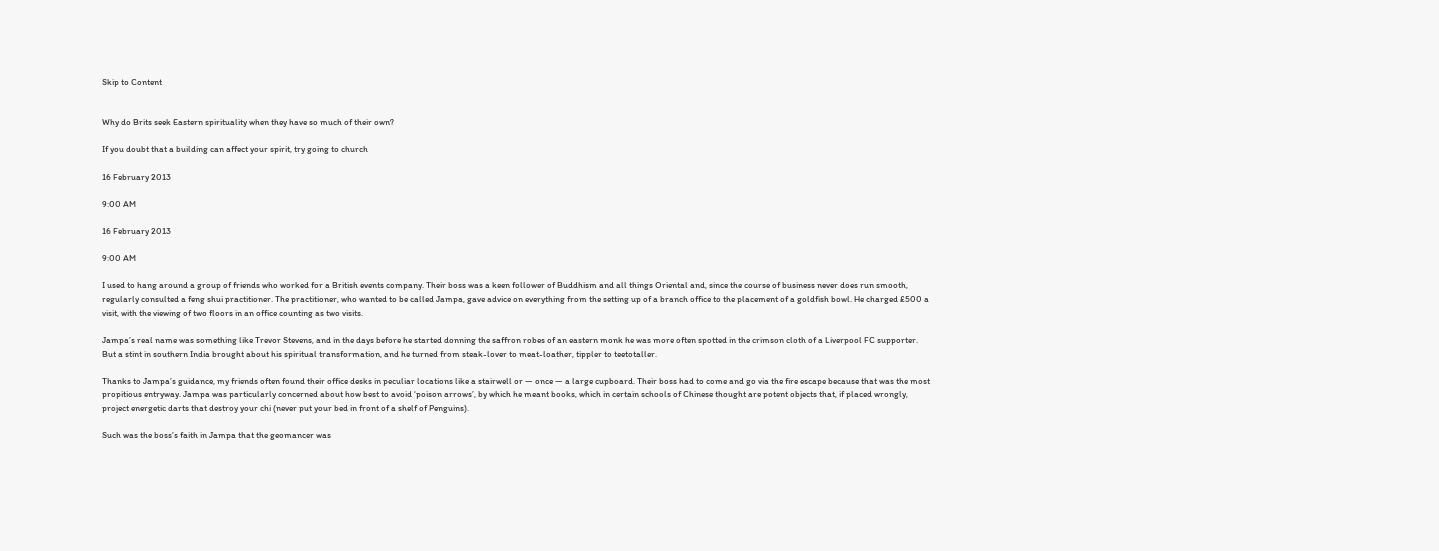Skip to Content


Why do Brits seek Eastern spirituality when they have so much of their own?

If you doubt that a building can affect your spirit, try going to church

16 February 2013

9:00 AM

16 February 2013

9:00 AM

I used to hang around a group of friends who worked for a British events company. Their boss was a keen follower of Buddhism and all things Oriental and, since the course of business never does run smooth, regularly consulted a feng shui practitioner. The practitioner, who wanted to be called Jampa, gave advice on everything from the setting up of a branch office to the placement of a goldfish bowl. He charged £500 a visit, with the viewing of two floors in an office counting as two visits.

Jampa’s real name was something like Trevor Stevens, and in the days before he started donning the saffron robes of an eastern monk he was more often spotted in the crimson cloth of a Liverpool FC supporter. But a stint in southern India brought about his spiritual transformation, and he turned from steak-lover to meat-loather, tippler to teetotaller.

Thanks to Jampa’s guidance, my friends often found their office desks in peculiar locations like a stairwell or — once — a large cupboard. Their boss had to come and go via the fire escape because that was the most propitious entryway. Jampa was particularly concerned about how best to avoid ‘poison arrows’, by which he meant books, which in certain schools of Chinese thought are potent objects that, if placed wrongly, project energetic darts that destroy your chi (never put your bed in front of a shelf of Penguins).

Such was the boss’s faith in Jampa that the geomancer was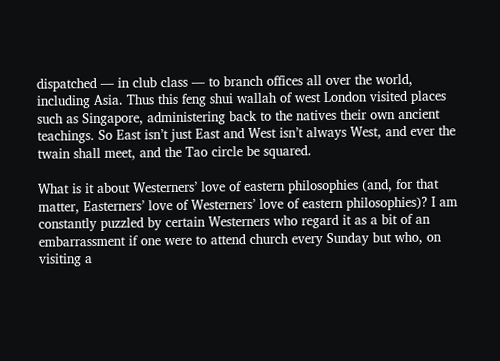dispatched — in club class — to branch offices all over the world, including Asia. Thus this feng shui wallah of west London visited places such as Singapore, administering back to the natives their own ancient teachings. So East isn’t just East and West isn’t always West, and ever the twain shall meet, and the Tao circle be squared.

What is it about Westerners’ love of eastern philosophies (and, for that matter, Easterners’ love of Westerners’ love of eastern philosophies)? I am constantly puzzled by certain Westerners who regard it as a bit of an embarrassment if one were to attend church every Sunday but who, on visiting a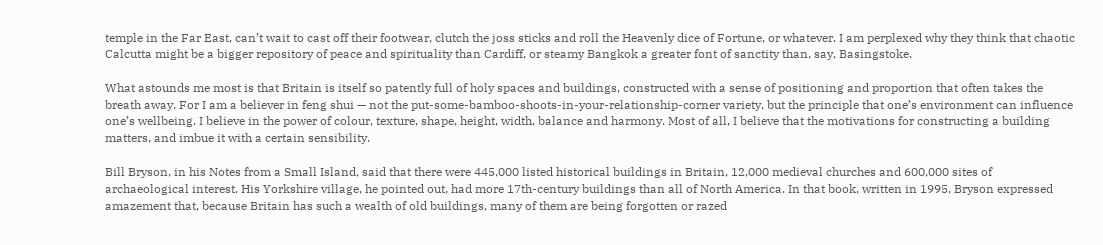temple in the Far East, can’t wait to cast off their footwear, clutch the joss sticks and roll the Heavenly dice of Fortune, or whatever. I am perplexed why they think that chaotic Calcutta might be a bigger repository of peace and spirituality than Cardiff, or steamy Bangkok a greater font of sanctity than, say, Basingstoke.

What astounds me most is that Britain is itself so patently full of holy spaces and buildings, constructed with a sense of positioning and proportion that often takes the breath away. For I am a believer in feng shui — not the put-some-bamboo-shoots-in-your-relationship-corner variety, but the principle that one’s environment can influence one’s wellbeing. I believe in the power of colour, texture, shape, height, width, balance and harmony. Most of all, I believe that the motivations for constructing a building matters, and imbue it with a certain sensibility.

Bill Bryson, in his Notes from a Small Island, said that there were 445,000 listed historical buildings in Britain, 12,000 medieval churches and 600,000 sites of archaeological interest. His Yorkshire village, he pointed out, had more 17th-century buildings than all of North America. In that book, written in 1995, Bryson expressed amazement that, because Britain has such a wealth of old buildings, many of them are being forgotten or razed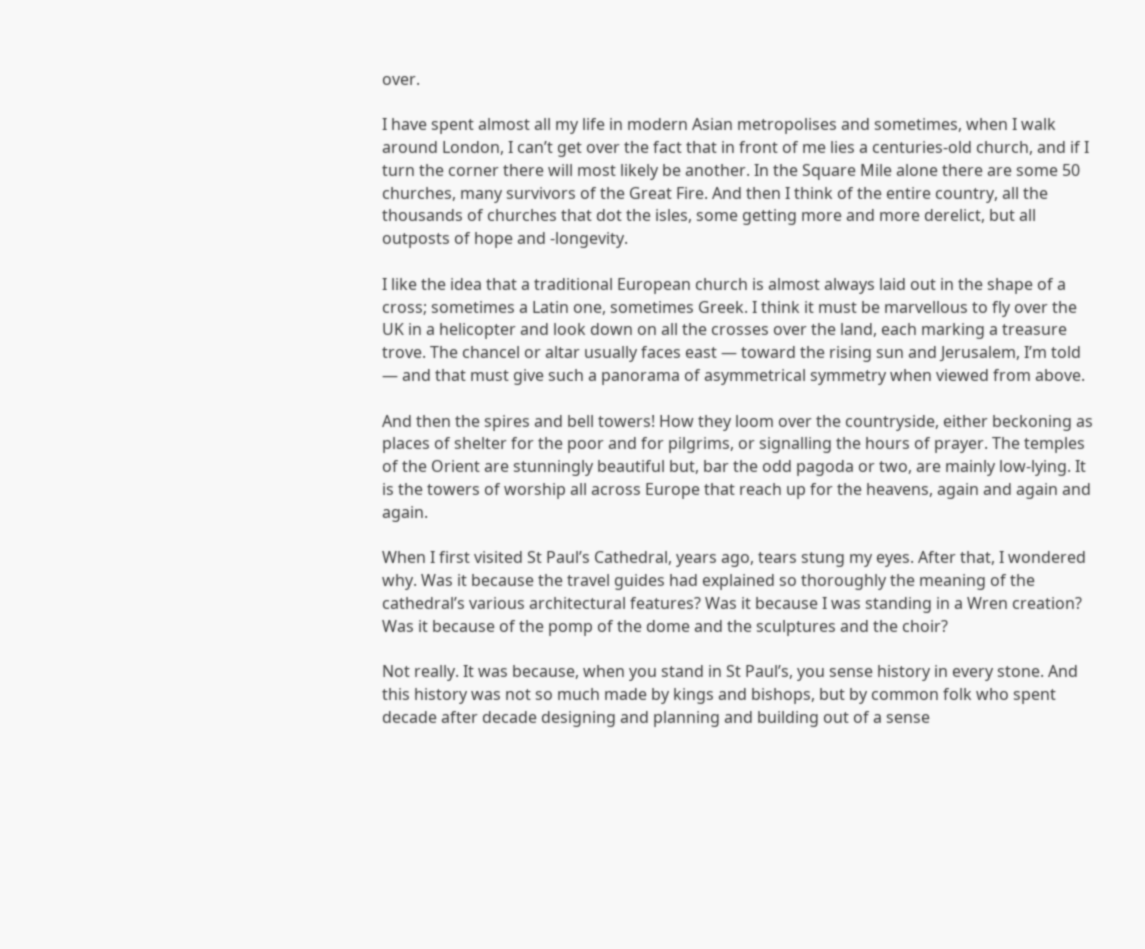over.

I have spent almost all my life in modern Asian metropolises and sometimes, when I walk around London, I can’t get over the fact that in front of me lies a centuries-old church, and if I turn the corner there will most likely be another. In the Square Mile alone there are some 50 churches, many survivors of the Great Fire. And then I think of the entire country, all the thousands of churches that dot the isles, some getting more and more derelict, but all outposts of hope and -longevity.

I like the idea that a traditional European church is almost always laid out in the shape of a cross; sometimes a Latin one, sometimes Greek. I think it must be marvellous to fly over the UK in a helicopter and look down on all the crosses over the land, each marking a treasure trove. The chancel or altar usually faces east — toward the rising sun and Jerusalem, I’m told — and that must give such a panorama of asymmetrical symmetry when viewed from above.

And then the spires and bell towers! How they loom over the countryside, either beckoning as places of shelter for the poor and for pilgrims, or signalling the hours of prayer. The temples of the Orient are stunningly beautiful but, bar the odd pagoda or two, are mainly low-lying. It is the towers of worship all across Europe that reach up for the heavens, again and again and again.

When I first visited St Paul’s Cathedral, years ago, tears stung my eyes. After that, I wondered why. Was it because the travel guides had explained so thoroughly the meaning of the cathedral’s various architectural features? Was it because I was standing in a Wren creation? Was it because of the pomp of the dome and the sculptures and the choir?

Not really. It was because, when you stand in St Paul’s, you sense history in every stone. And this history was not so much made by kings and bishops, but by common folk who spent decade after decade designing and planning and building out of a sense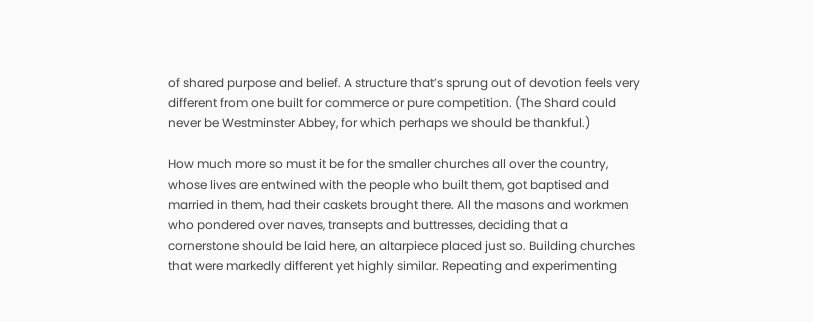of shared purpose and belief. A structure that’s sprung out of devotion feels very different from one built for commerce or pure competition. (The Shard could never be Westminster Abbey, for which perhaps we should be thankful.)

How much more so must it be for the smaller churches all over the country, whose lives are entwined with the people who built them, got baptised and married in them, had their caskets brought there. All the masons and workmen who pondered over naves, transepts and buttresses, deciding that a cornerstone should be laid here, an altarpiece placed just so. Building churches that were markedly different yet highly similar. Repeating and experimenting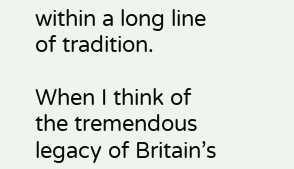within a long line of tradition.

When I think of the tremendous legacy of Britain’s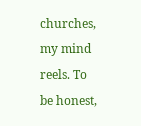churches, my mind reels. To be honest,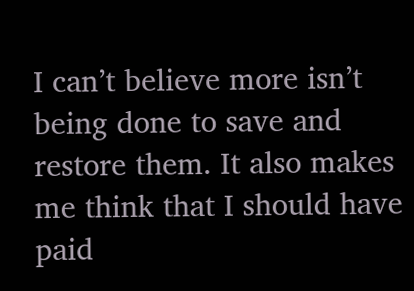I can’t believe more isn’t being done to save and restore them. It also makes me think that I should have paid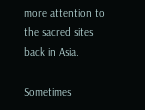more attention to the sacred sites back in Asia.

Sometimes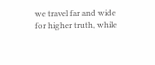we travel far and wide for higher truth, while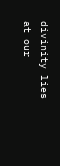divinity lies at our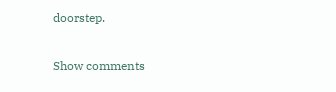doorstep.

Show comments